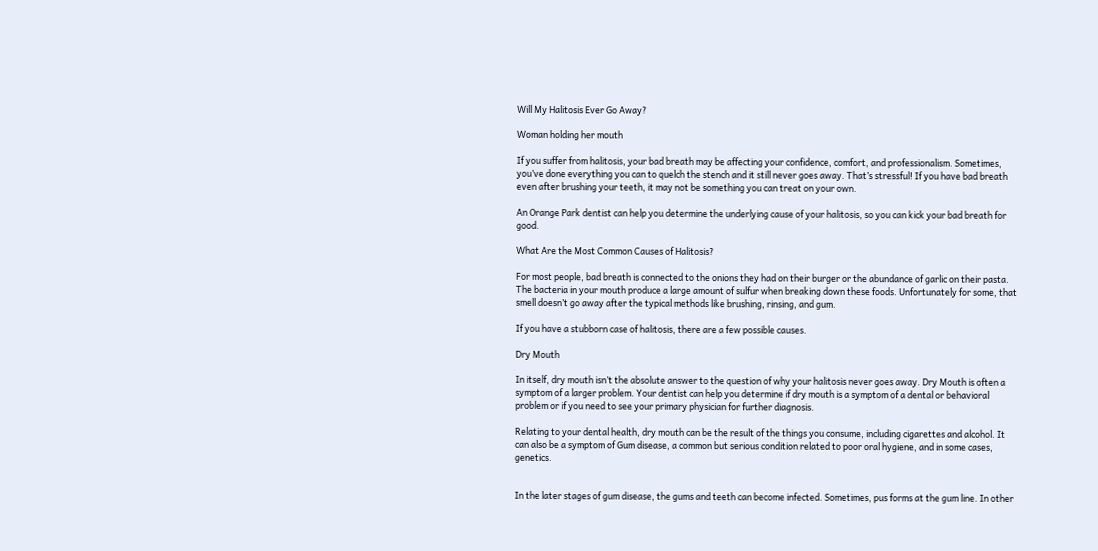Will My Halitosis Ever Go Away?

Woman holding her mouth

If you suffer from halitosis, your bad breath may be affecting your confidence, comfort, and professionalism. Sometimes, you’ve done everything you can to quelch the stench and it still never goes away. That’s stressful! If you have bad breath even after brushing your teeth, it may not be something you can treat on your own.

An Orange Park dentist can help you determine the underlying cause of your halitosis, so you can kick your bad breath for good.

What Are the Most Common Causes of Halitosis?

For most people, bad breath is connected to the onions they had on their burger or the abundance of garlic on their pasta. The bacteria in your mouth produce a large amount of sulfur when breaking down these foods. Unfortunately for some, that smell doesn’t go away after the typical methods like brushing, rinsing, and gum.

If you have a stubborn case of halitosis, there are a few possible causes.

Dry Mouth

In itself, dry mouth isn’t the absolute answer to the question of why your halitosis never goes away. Dry Mouth is often a symptom of a larger problem. Your dentist can help you determine if dry mouth is a symptom of a dental or behavioral problem or if you need to see your primary physician for further diagnosis.

Relating to your dental health, dry mouth can be the result of the things you consume, including cigarettes and alcohol. It can also be a symptom of Gum disease, a common but serious condition related to poor oral hygiene, and in some cases, genetics.


In the later stages of gum disease, the gums and teeth can become infected. Sometimes, pus forms at the gum line. In other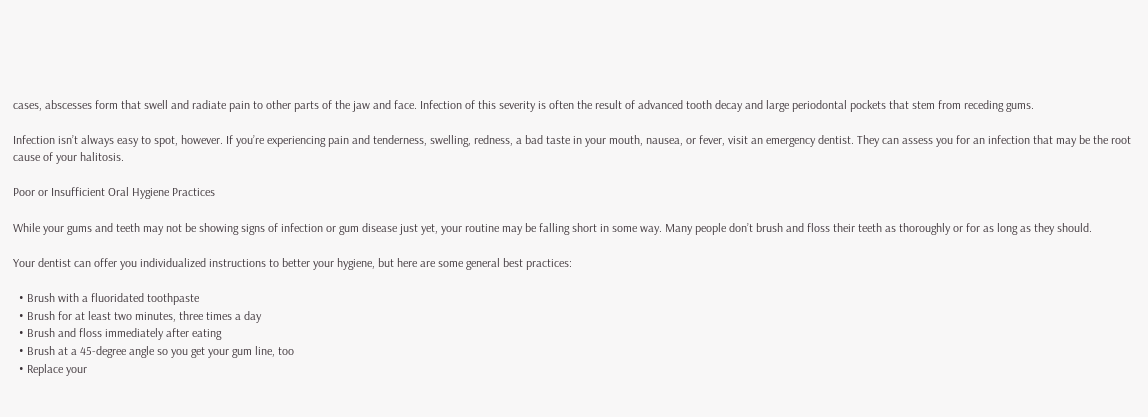cases, abscesses form that swell and radiate pain to other parts of the jaw and face. Infection of this severity is often the result of advanced tooth decay and large periodontal pockets that stem from receding gums.

Infection isn’t always easy to spot, however. If you’re experiencing pain and tenderness, swelling, redness, a bad taste in your mouth, nausea, or fever, visit an emergency dentist. They can assess you for an infection that may be the root cause of your halitosis.

Poor or Insufficient Oral Hygiene Practices

While your gums and teeth may not be showing signs of infection or gum disease just yet, your routine may be falling short in some way. Many people don’t brush and floss their teeth as thoroughly or for as long as they should.

Your dentist can offer you individualized instructions to better your hygiene, but here are some general best practices:

  • Brush with a fluoridated toothpaste
  • Brush for at least two minutes, three times a day
  • Brush and floss immediately after eating
  • Brush at a 45-degree angle so you get your gum line, too
  • Replace your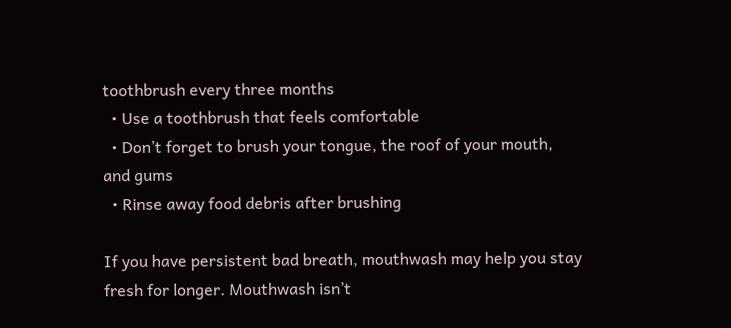toothbrush every three months
  • Use a toothbrush that feels comfortable
  • Don’t forget to brush your tongue, the roof of your mouth, and gums
  • Rinse away food debris after brushing

If you have persistent bad breath, mouthwash may help you stay fresh for longer. Mouthwash isn’t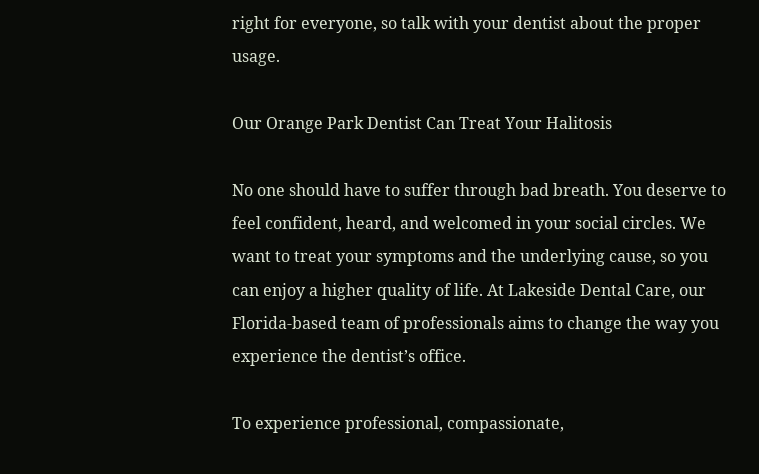right for everyone, so talk with your dentist about the proper usage.

Our Orange Park Dentist Can Treat Your Halitosis

No one should have to suffer through bad breath. You deserve to feel confident, heard, and welcomed in your social circles. We want to treat your symptoms and the underlying cause, so you can enjoy a higher quality of life. At Lakeside Dental Care, our Florida-based team of professionals aims to change the way you experience the dentist’s office.

To experience professional, compassionate,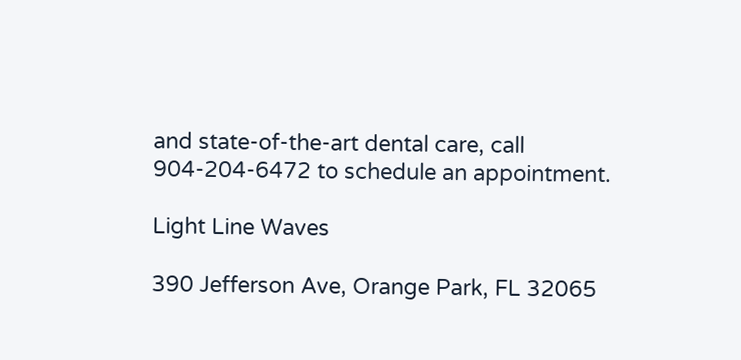and state-of-the-art dental care, call 904-204-6472 to schedule an appointment.

Light Line Waves

390 Jefferson Ave, Orange Park, FL 32065